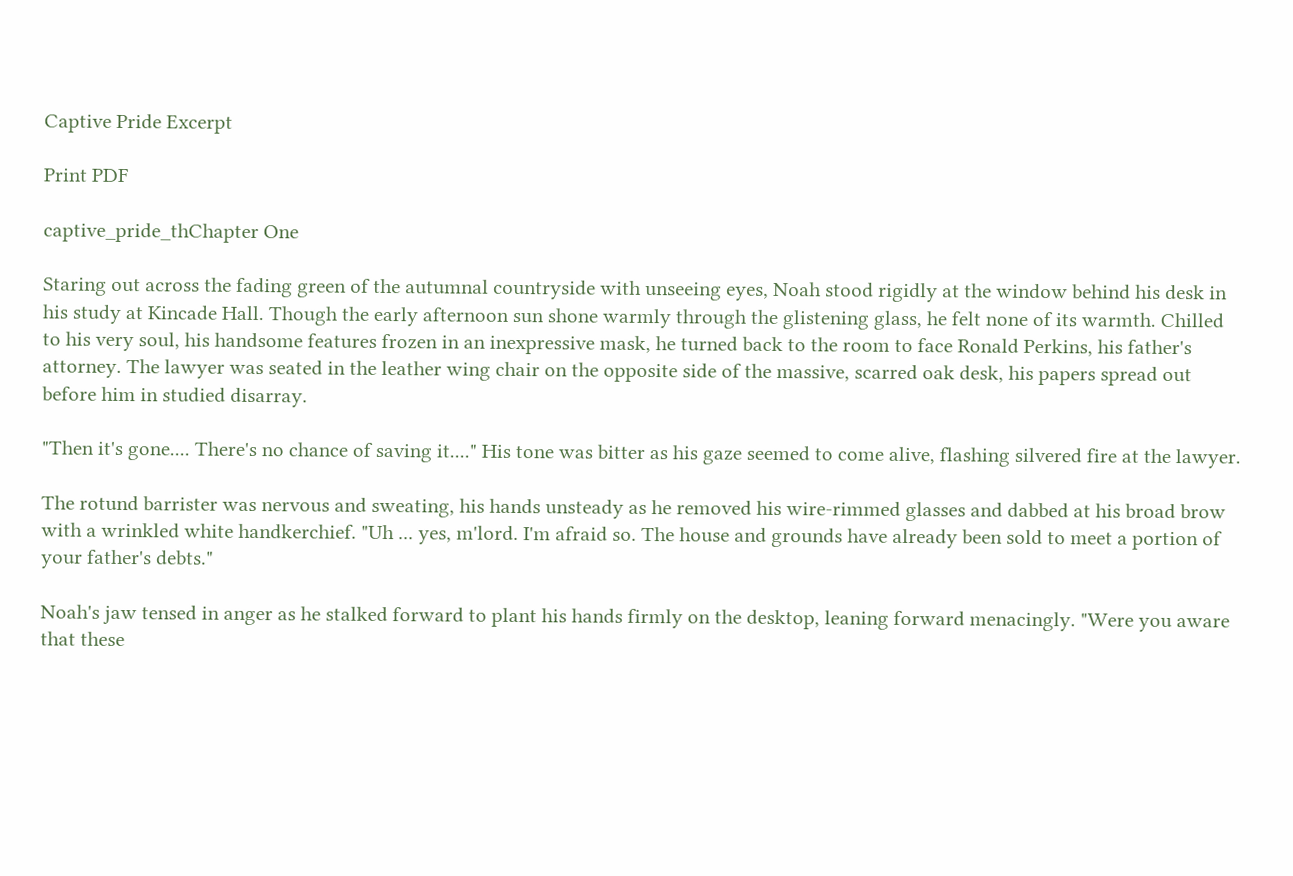Captive Pride Excerpt

Print PDF

captive_pride_thChapter One

Staring out across the fading green of the autumnal countryside with unseeing eyes, Noah stood rigidly at the window behind his desk in his study at Kincade Hall. Though the early afternoon sun shone warmly through the glistening glass, he felt none of its warmth. Chilled to his very soul, his handsome features frozen in an inexpressive mask, he turned back to the room to face Ronald Perkins, his father's attorney. The lawyer was seated in the leather wing chair on the opposite side of the massive, scarred oak desk, his papers spread out before him in studied disarray.

"Then it's gone.... There's no chance of saving it...." His tone was bitter as his gaze seemed to come alive, flashing silvered fire at the lawyer.

The rotund barrister was nervous and sweating, his hands unsteady as he removed his wire-rimmed glasses and dabbed at his broad brow with a wrinkled white handkerchief. "Uh ... yes, m'lord. I'm afraid so. The house and grounds have already been sold to meet a portion of your father's debts."

Noah's jaw tensed in anger as he stalked forward to plant his hands firmly on the desktop, leaning forward menacingly. "Were you aware that these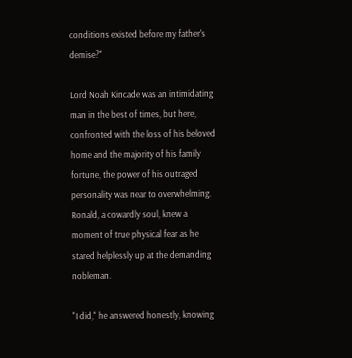conditions existed before my father's demise?"

Lord Noah Kincade was an intimidating man in the best of times, but here, confronted with the loss of his beloved home and the majority of his family fortune, the power of his outraged personality was near to overwhelming. Ronald, a cowardly soul, knew a moment of true physical fear as he stared helplessly up at the demanding nobleman.

"I did," he answered honestly, knowing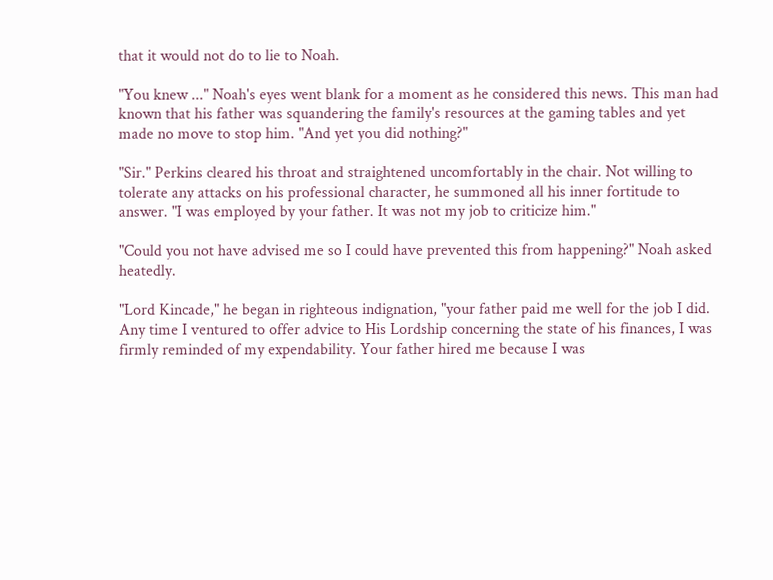that it would not do to lie to Noah.

"You knew ..." Noah's eyes went blank for a moment as he considered this news. This man had known that his father was squandering the family's resources at the gaming tables and yet made no move to stop him. "And yet you did nothing?"

"Sir." Perkins cleared his throat and straightened uncomfortably in the chair. Not willing to tolerate any attacks on his professional character, he summoned all his inner fortitude to answer. "I was employed by your father. It was not my job to criticize him."

"Could you not have advised me so I could have prevented this from happening?" Noah asked heatedly.

"Lord Kincade," he began in righteous indignation, "your father paid me well for the job I did. Any time I ventured to offer advice to His Lordship concerning the state of his finances, I was firmly reminded of my expendability. Your father hired me because I was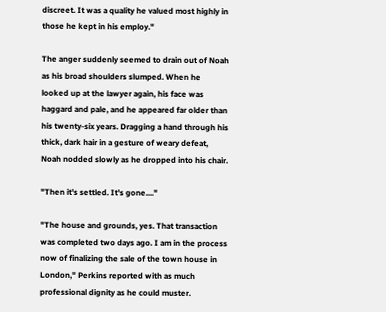discreet. It was a quality he valued most highly in those he kept in his employ."

The anger suddenly seemed to drain out of Noah as his broad shoulders slumped. When he looked up at the lawyer again, his face was haggard and pale, and he appeared far older than his twenty-six years. Dragging a hand through his thick, dark hair in a gesture of weary defeat, Noah nodded slowly as he dropped into his chair.

"Then it's settled. It's gone...."

"The house and grounds, yes. That transaction was completed two days ago. I am in the process now of finalizing the sale of the town house in London," Perkins reported with as much professional dignity as he could muster.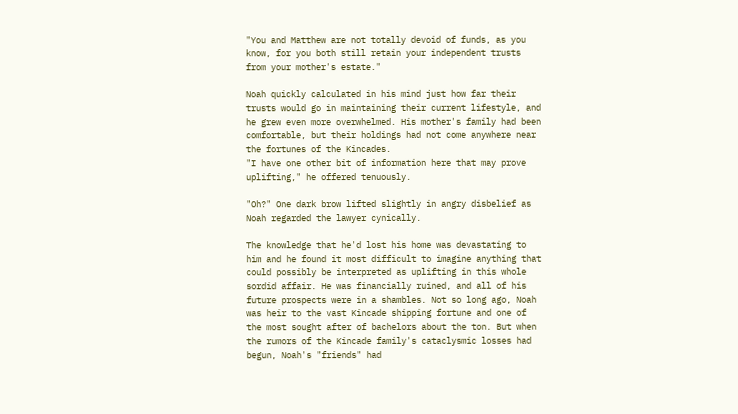"You and Matthew are not totally devoid of funds, as you know, for you both still retain your independent trusts from your mother's estate."

Noah quickly calculated in his mind just how far their trusts would go in maintaining their current lifestyle, and he grew even more overwhelmed. His mother's family had been comfortable, but their holdings had not come anywhere near the fortunes of the Kincades.
"I have one other bit of information here that may prove uplifting," he offered tenuously.

"Oh?" One dark brow lifted slightly in angry disbelief as Noah regarded the lawyer cynically.

The knowledge that he'd lost his home was devastating to him and he found it most difficult to imagine anything that could possibly be interpreted as uplifting in this whole sordid affair. He was financially ruined, and all of his future prospects were in a shambles. Not so long ago, Noah was heir to the vast Kincade shipping fortune and one of the most sought after of bachelors about the ton. But when the rumors of the Kincade family's cataclysmic losses had begun, Noah's "friends" had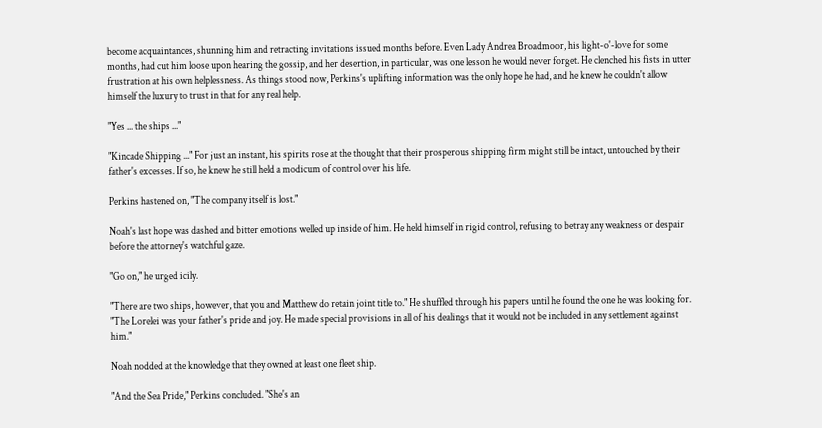become acquaintances, shunning him and retracting invitations issued months before. Even Lady Andrea Broadmoor, his light-o'-love for some months, had cut him loose upon hearing the gossip, and her desertion, in particular, was one lesson he would never forget. He clenched his fists in utter frustration at his own helplessness. As things stood now, Perkins's uplifting information was the only hope he had, and he knew he couldn't allow himself the luxury to trust in that for any real help.

"Yes ... the ships ..."

"Kincade Shipping ..." For just an instant, his spirits rose at the thought that their prosperous shipping firm might still be intact, untouched by their father's excesses. If so, he knew he still held a modicum of control over his life.

Perkins hastened on, "The company itself is lost."

Noah's last hope was dashed and bitter emotions welled up inside of him. He held himself in rigid control, refusing to betray any weakness or despair before the attorney's watchful gaze.

"Go on," he urged icily.

"There are two ships, however, that you and Matthew do retain joint title to." He shuffled through his papers until he found the one he was looking for. "The Lorelei was your father's pride and joy. He made special provisions in all of his dealings that it would not be included in any settlement against him."

Noah nodded at the knowledge that they owned at least one fleet ship.

"And the Sea Pride," Perkins concluded. "She's an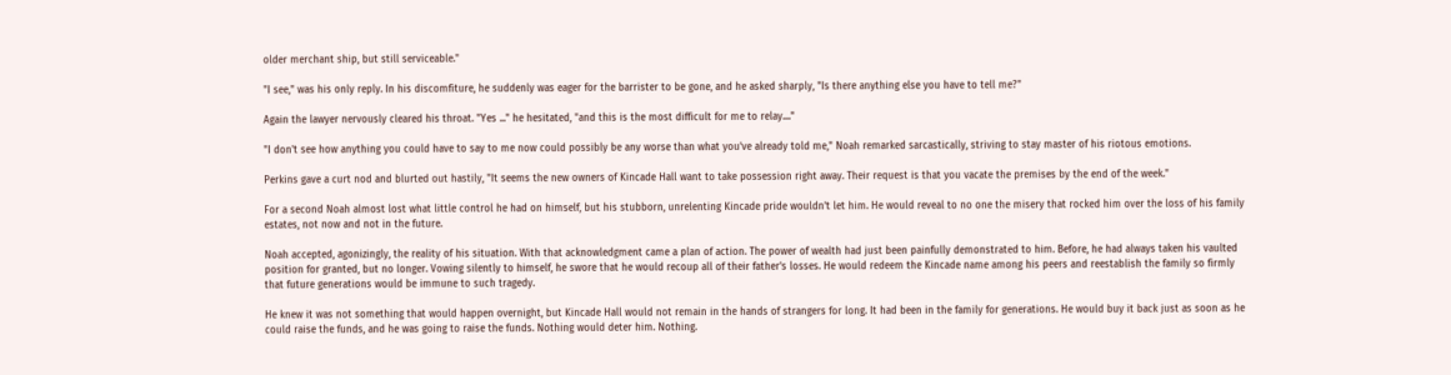older merchant ship, but still serviceable."

"I see," was his only reply. In his discomfiture, he suddenly was eager for the barrister to be gone, and he asked sharply, "Is there anything else you have to tell me?"

Again the lawyer nervously cleared his throat. "Yes ..." he hesitated, "and this is the most difficult for me to relay...."

"I don't see how anything you could have to say to me now could possibly be any worse than what you've already told me," Noah remarked sarcastically, striving to stay master of his riotous emotions.

Perkins gave a curt nod and blurted out hastily, "It seems the new owners of Kincade Hall want to take possession right away. Their request is that you vacate the premises by the end of the week."

For a second Noah almost lost what little control he had on himself, but his stubborn, unrelenting Kincade pride wouldn't let him. He would reveal to no one the misery that rocked him over the loss of his family estates, not now and not in the future.

Noah accepted, agonizingly, the reality of his situation. With that acknowledgment came a plan of action. The power of wealth had just been painfully demonstrated to him. Before, he had always taken his vaulted position for granted, but no longer. Vowing silently to himself, he swore that he would recoup all of their father's losses. He would redeem the Kincade name among his peers and reestablish the family so firmly that future generations would be immune to such tragedy.

He knew it was not something that would happen overnight, but Kincade Hall would not remain in the hands of strangers for long. It had been in the family for generations. He would buy it back just as soon as he could raise the funds, and he was going to raise the funds. Nothing would deter him. Nothing.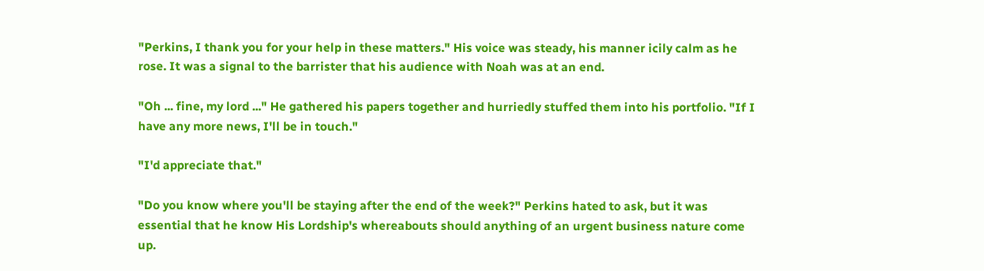"Perkins, I thank you for your help in these matters." His voice was steady, his manner icily calm as he rose. It was a signal to the barrister that his audience with Noah was at an end.

"Oh ... fine, my lord ..." He gathered his papers together and hurriedly stuffed them into his portfolio. "If I have any more news, I'll be in touch."

"I'd appreciate that."

"Do you know where you'll be staying after the end of the week?" Perkins hated to ask, but it was essential that he know His Lordship's whereabouts should anything of an urgent business nature come up.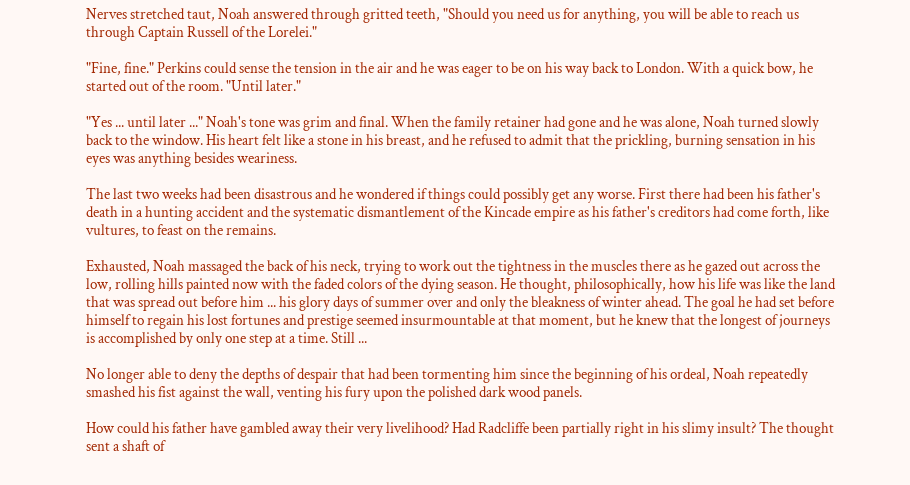Nerves stretched taut, Noah answered through gritted teeth, "Should you need us for anything, you will be able to reach us through Captain Russell of the Lorelei."

"Fine, fine." Perkins could sense the tension in the air and he was eager to be on his way back to London. With a quick bow, he started out of the room. "Until later."

"Yes ... until later ..." Noah's tone was grim and final. When the family retainer had gone and he was alone, Noah turned slowly back to the window. His heart felt like a stone in his breast, and he refused to admit that the prickling, burning sensation in his eyes was anything besides weariness.

The last two weeks had been disastrous and he wondered if things could possibly get any worse. First there had been his father's death in a hunting accident and the systematic dismantlement of the Kincade empire as his father's creditors had come forth, like vultures, to feast on the remains.

Exhausted, Noah massaged the back of his neck, trying to work out the tightness in the muscles there as he gazed out across the low, rolling hills painted now with the faded colors of the dying season. He thought, philosophically, how his life was like the land that was spread out before him ... his glory days of summer over and only the bleakness of winter ahead. The goal he had set before himself to regain his lost fortunes and prestige seemed insurmountable at that moment, but he knew that the longest of journeys is accomplished by only one step at a time. Still ...

No longer able to deny the depths of despair that had been tormenting him since the beginning of his ordeal, Noah repeatedly smashed his fist against the wall, venting his fury upon the polished dark wood panels.

How could his father have gambled away their very livelihood? Had Radcliffe been partially right in his slimy insult? The thought sent a shaft of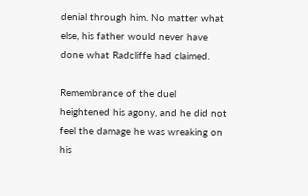denial through him. No matter what else, his father would never have done what Radcliffe had claimed.

Remembrance of the duel heightened his agony, and he did not feel the damage he was wreaking on his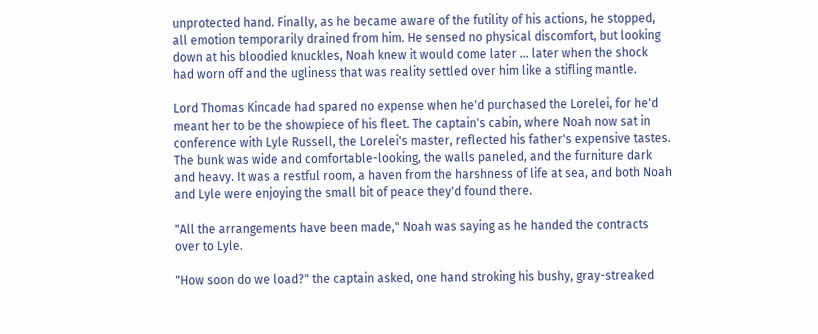unprotected hand. Finally, as he became aware of the futility of his actions, he stopped, all emotion temporarily drained from him. He sensed no physical discomfort, but looking down at his bloodied knuckles, Noah knew it would come later ... later when the shock had worn off and the ugliness that was reality settled over him like a stifling mantle.

Lord Thomas Kincade had spared no expense when he'd purchased the Lorelei, for he'd meant her to be the showpiece of his fleet. The captain's cabin, where Noah now sat in conference with Lyle Russell, the Lorelei's master, reflected his father's expensive tastes. The bunk was wide and comfortable-looking, the walls paneled, and the furniture dark and heavy. It was a restful room, a haven from the harshness of life at sea, and both Noah and Lyle were enjoying the small bit of peace they'd found there.

"All the arrangements have been made," Noah was saying as he handed the contracts over to Lyle.

"How soon do we load?" the captain asked, one hand stroking his bushy, gray-streaked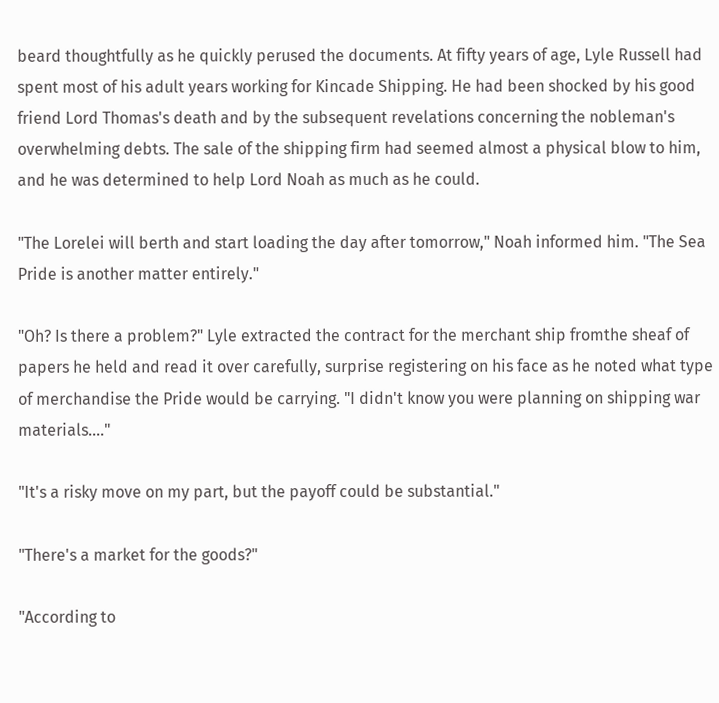beard thoughtfully as he quickly perused the documents. At fifty years of age, Lyle Russell had spent most of his adult years working for Kincade Shipping. He had been shocked by his good friend Lord Thomas's death and by the subsequent revelations concerning the nobleman's overwhelming debts. The sale of the shipping firm had seemed almost a physical blow to him, and he was determined to help Lord Noah as much as he could.

"The Lorelei will berth and start loading the day after tomorrow," Noah informed him. "The Sea Pride is another matter entirely."

"Oh? Is there a problem?" Lyle extracted the contract for the merchant ship fromthe sheaf of papers he held and read it over carefully, surprise registering on his face as he noted what type of merchandise the Pride would be carrying. "I didn't know you were planning on shipping war materials...."

"It's a risky move on my part, but the payoff could be substantial."

"There's a market for the goods?"

"According to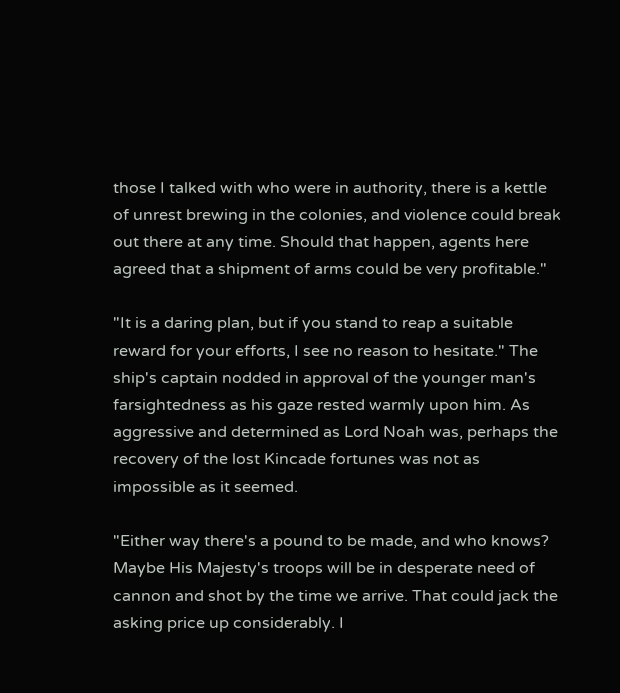those I talked with who were in authority, there is a kettle of unrest brewing in the colonies, and violence could break out there at any time. Should that happen, agents here agreed that a shipment of arms could be very profitable."

"It is a daring plan, but if you stand to reap a suitable reward for your efforts, I see no reason to hesitate." The ship's captain nodded in approval of the younger man's farsightedness as his gaze rested warmly upon him. As aggressive and determined as Lord Noah was, perhaps the recovery of the lost Kincade fortunes was not as impossible as it seemed.

"Either way there's a pound to be made, and who knows? Maybe His Majesty's troops will be in desperate need of cannon and shot by the time we arrive. That could jack the asking price up considerably. I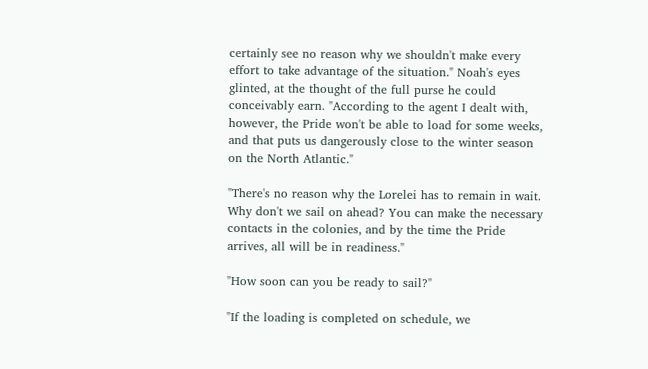certainly see no reason why we shouldn't make every effort to take advantage of the situation." Noah's eyes glinted, at the thought of the full purse he could conceivably earn. "According to the agent I dealt with, however, the Pride won't be able to load for some weeks, and that puts us dangerously close to the winter season on the North Atlantic."

"There's no reason why the Lorelei has to remain in wait. Why don't we sail on ahead? You can make the necessary contacts in the colonies, and by the time the Pride arrives, all will be in readiness."

"How soon can you be ready to sail?"

"If the loading is completed on schedule, we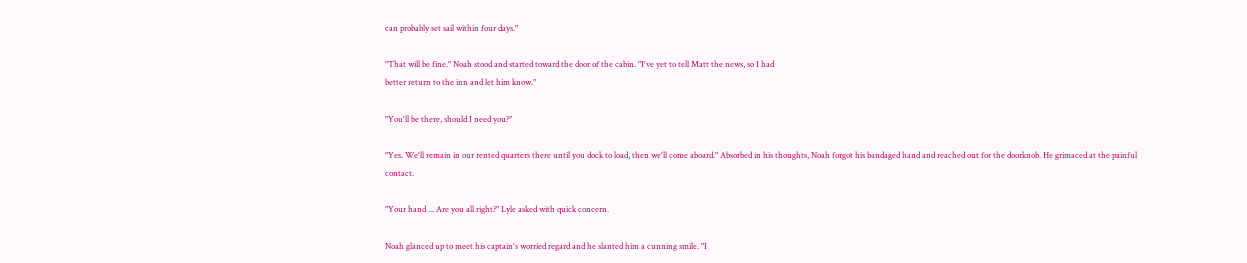can probably set sail within four days."

"That will be fine." Noah stood and started toward the door of the cabin. "I've yet to tell Matt the news, so I had
better return to the inn and let him know."

"You'll be there, should I need you?"

"Yes. We'll remain in our rented quarters there until you dock to load, then we'll come aboard." Absorbed in his thoughts, Noah forgot his bandaged hand and reached out for the doorknob. He grimaced at the painful contact.

"Your hand ... Are you all right?" Lyle asked with quick concern.

Noah glanced up to meet his captain's worried regard and he slanted him a cunning smile. "I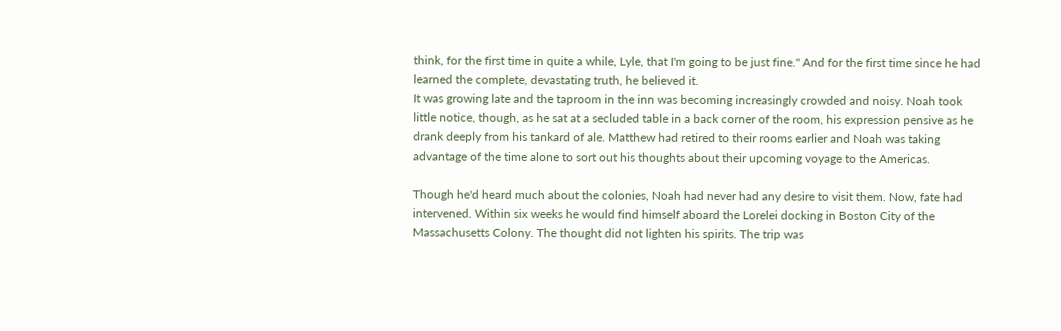think, for the first time in quite a while, Lyle, that I'm going to be just fine." And for the first time since he had learned the complete, devastating truth, he believed it.
It was growing late and the taproom in the inn was becoming increasingly crowded and noisy. Noah took little notice, though, as he sat at a secluded table in a back corner of the room, his expression pensive as he drank deeply from his tankard of ale. Matthew had retired to their rooms earlier and Noah was taking advantage of the time alone to sort out his thoughts about their upcoming voyage to the Americas.

Though he'd heard much about the colonies, Noah had never had any desire to visit them. Now, fate had intervened. Within six weeks he would find himself aboard the Lorelei docking in Boston City of the Massachusetts Colony. The thought did not lighten his spirits. The trip was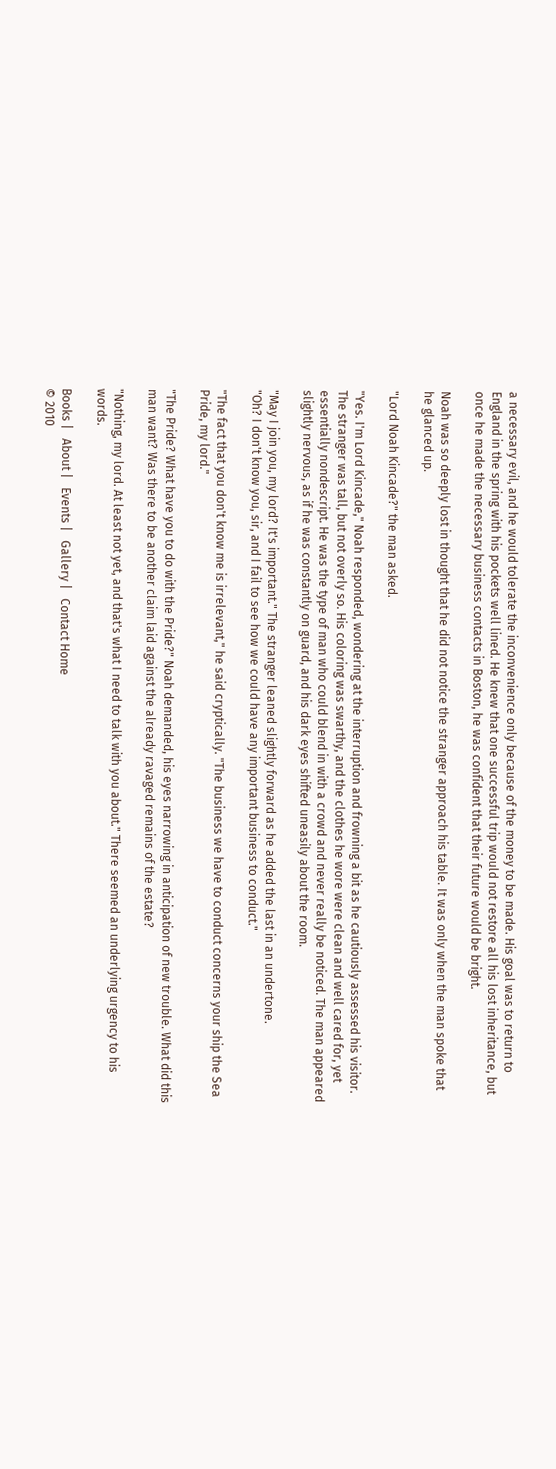a necessary evil, and he would tolerate the inconvenience only because of the money to be made. His goal was to return to England in the spring with his pockets well lined. He knew that one successful trip would not restore all his lost inheritance, but once he made the necessary business contacts in Boston, he was confident that their future would be bright.

Noah was so deeply lost in thought that he did not notice the stranger approach his table. It was only when the man spoke that he glanced up.

"Lord Noah Kincade?" the man asked.

"Yes. I'm Lord Kincade," Noah responded, wondering at the interruption and frowning a bit as he cautiously assessed his visitor. The stranger was tall, but not overly so. His coloring was swarthy, and the clothes he wore were clean and well cared for, yet essentially nondescript. He was the type of man who could blend in with a crowd and never really be noticed. The man appeared slightly nervous, as if he was constantly on guard, and his dark eyes shifted uneasily about the room.

"May I join you, my lord? It's important." The stranger leaned slightly forward as he added the last in an undertone.
"Oh? I don't know you, sir, and I fail to see how we could have any important business to conduct."

"The fact that you don't know me is irrelevant," he said cryptically. "The business we have to conduct concerns your ship the Sea Pride, my lord."

"The Pride? What have you to do with the Pride?" Noah demanded, his eyes narrowing in anticipation of new trouble. What did this man want? Was there to be another claim laid against the already ravaged remains of the estate?

"Nothing, my lord. At least not yet, and that's what I need to talk with you about." There seemed an underlying urgency to his words.

Books |   About |   Events |   Gallery |   Contact Home
© 2010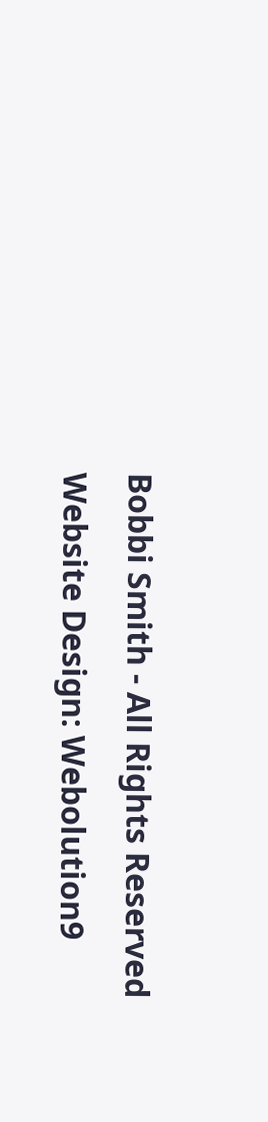Bobbi Smith - All Rights Reserved
Website Design: Webolution9